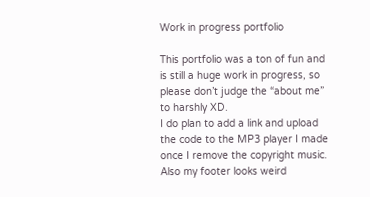Work in progress portfolio

This portfolio was a ton of fun and is still a huge work in progress, so please don’t judge the “about me” to harshly XD.
I do plan to add a link and upload the code to the MP3 player I made once I remove the copyright music. Also my footer looks weird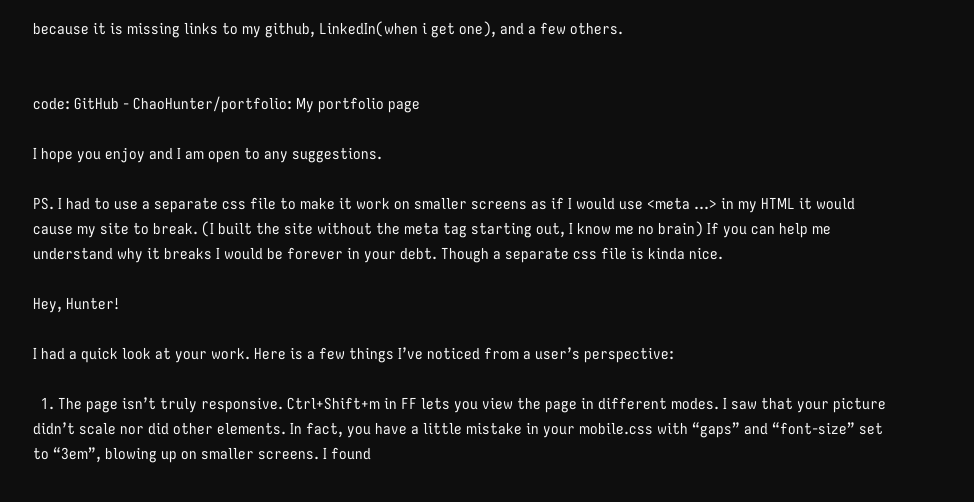because it is missing links to my github, LinkedIn(when i get one), and a few others.


code: GitHub - ChaoHunter/portfolio: My portfolio page

I hope you enjoy and I am open to any suggestions.

PS. I had to use a separate css file to make it work on smaller screens as if I would use <meta …> in my HTML it would cause my site to break. (I built the site without the meta tag starting out, I know me no brain) If you can help me understand why it breaks I would be forever in your debt. Though a separate css file is kinda nice.

Hey, Hunter!

I had a quick look at your work. Here is a few things I’ve noticed from a user’s perspective:

  1. The page isn’t truly responsive. Ctrl+Shift+m in FF lets you view the page in different modes. I saw that your picture didn’t scale nor did other elements. In fact, you have a little mistake in your mobile.css with “gaps” and “font-size” set to “3em”, blowing up on smaller screens. I found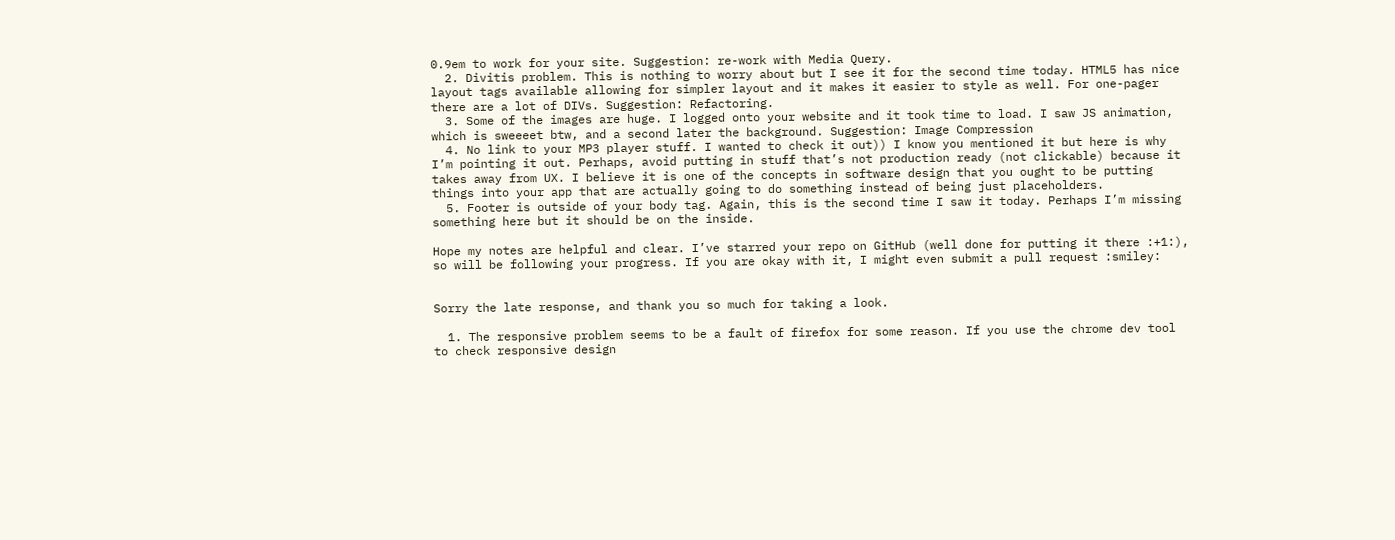0.9em to work for your site. Suggestion: re-work with Media Query.
  2. Divitis problem. This is nothing to worry about but I see it for the second time today. HTML5 has nice layout tags available allowing for simpler layout and it makes it easier to style as well. For one-pager there are a lot of DIVs. Suggestion: Refactoring.
  3. Some of the images are huge. I logged onto your website and it took time to load. I saw JS animation, which is sweeeet btw, and a second later the background. Suggestion: Image Compression
  4. No link to your MP3 player stuff. I wanted to check it out)) I know you mentioned it but here is why I’m pointing it out. Perhaps, avoid putting in stuff that’s not production ready (not clickable) because it takes away from UX. I believe it is one of the concepts in software design that you ought to be putting things into your app that are actually going to do something instead of being just placeholders.
  5. Footer is outside of your body tag. Again, this is the second time I saw it today. Perhaps I’m missing something here but it should be on the inside.

Hope my notes are helpful and clear. I’ve starred your repo on GitHub (well done for putting it there :+1:), so will be following your progress. If you are okay with it, I might even submit a pull request :smiley:


Sorry the late response, and thank you so much for taking a look.

  1. The responsive problem seems to be a fault of firefox for some reason. If you use the chrome dev tool to check responsive design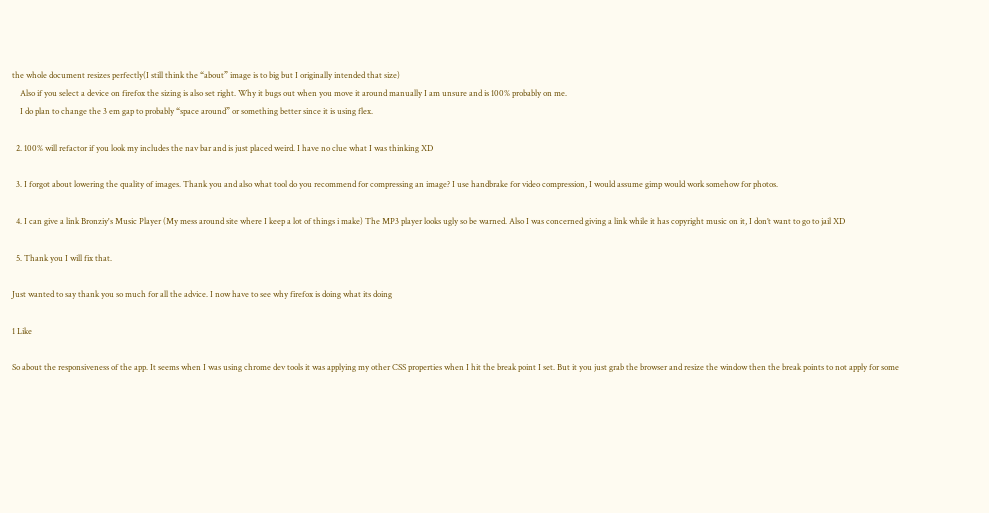the whole document resizes perfectly(I still think the “about” image is to big but I originally intended that size)
    Also if you select a device on firefox the sizing is also set right. Why it bugs out when you move it around manually I am unsure and is 100% probably on me.
    I do plan to change the 3 em gap to probably “space around” or something better since it is using flex.

  2. 100% will refactor if you look my includes the nav bar and is just placed weird. I have no clue what I was thinking XD

  3. I forgot about lowering the quality of images. Thank you and also what tool do you recommend for compressing an image? I use handbrake for video compression, I would assume gimp would work somehow for photos.

  4. I can give a link Bronziy's Music Player (My mess around site where I keep a lot of things i make) The MP3 player looks ugly so be warned. Also I was concerned giving a link while it has copyright music on it, I don’t want to go to jail XD

  5. Thank you I will fix that.

Just wanted to say thank you so much for all the advice. I now have to see why firefox is doing what its doing

1 Like

So about the responsiveness of the app. It seems when I was using chrome dev tools it was applying my other CSS properties when I hit the break point I set. But it you just grab the browser and resize the window then the break points to not apply for some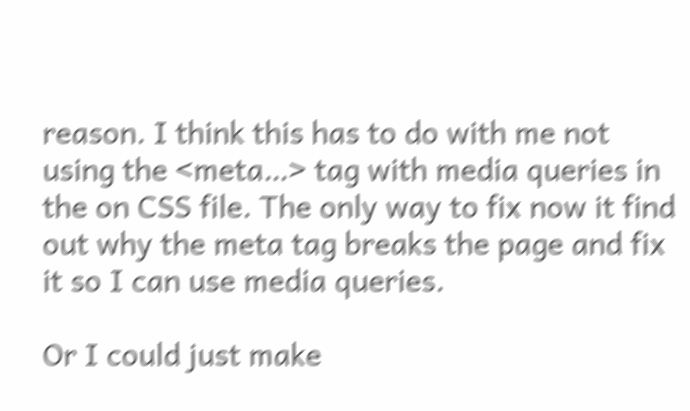reason. I think this has to do with me not using the <meta…> tag with media queries in the on CSS file. The only way to fix now it find out why the meta tag breaks the page and fix it so I can use media queries.

Or I could just make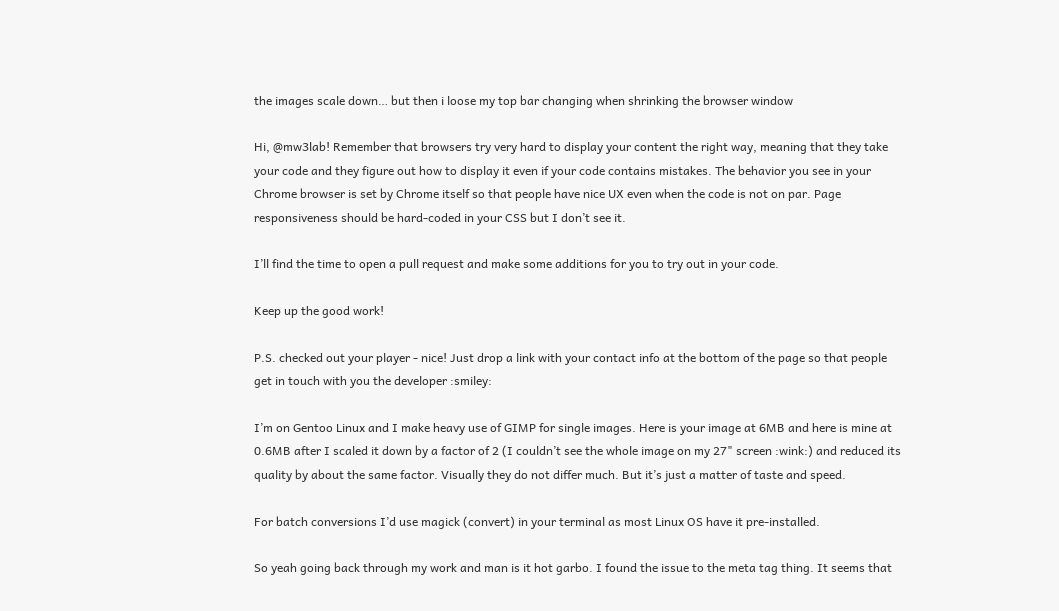the images scale down… but then i loose my top bar changing when shrinking the browser window

Hi, @mw3lab! Remember that browsers try very hard to display your content the right way, meaning that they take your code and they figure out how to display it even if your code contains mistakes. The behavior you see in your Chrome browser is set by Chrome itself so that people have nice UX even when the code is not on par. Page responsiveness should be hard-coded in your CSS but I don’t see it.

I’ll find the time to open a pull request and make some additions for you to try out in your code.

Keep up the good work!

P.S. checked out your player - nice! Just drop a link with your contact info at the bottom of the page so that people get in touch with you the developer :smiley:

I’m on Gentoo Linux and I make heavy use of GIMP for single images. Here is your image at 6MB and here is mine at 0.6MB after I scaled it down by a factor of 2 (I couldn’t see the whole image on my 27" screen :wink:) and reduced its quality by about the same factor. Visually they do not differ much. But it’s just a matter of taste and speed.

For batch conversions I’d use magick (convert) in your terminal as most Linux OS have it pre-installed.

So yeah going back through my work and man is it hot garbo. I found the issue to the meta tag thing. It seems that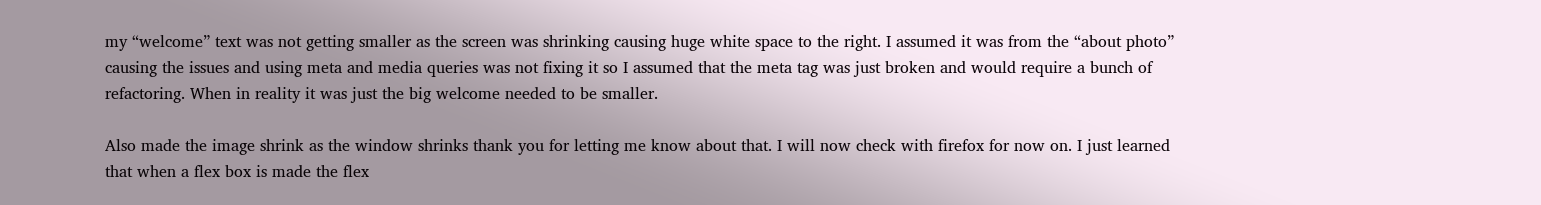my “welcome” text was not getting smaller as the screen was shrinking causing huge white space to the right. I assumed it was from the “about photo” causing the issues and using meta and media queries was not fixing it so I assumed that the meta tag was just broken and would require a bunch of refactoring. When in reality it was just the big welcome needed to be smaller.

Also made the image shrink as the window shrinks thank you for letting me know about that. I will now check with firefox for now on. I just learned that when a flex box is made the flex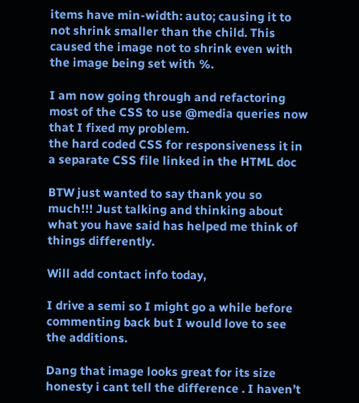items have min-width: auto; causing it to not shrink smaller than the child. This caused the image not to shrink even with the image being set with %.

I am now going through and refactoring most of the CSS to use @media queries now that I fixed my problem.
the hard coded CSS for responsiveness it in a separate CSS file linked in the HTML doc

BTW just wanted to say thank you so much!!! Just talking and thinking about what you have said has helped me think of things differently.

Will add contact info today,

I drive a semi so I might go a while before commenting back but I would love to see the additions.

Dang that image looks great for its size honesty i cant tell the difference . I haven’t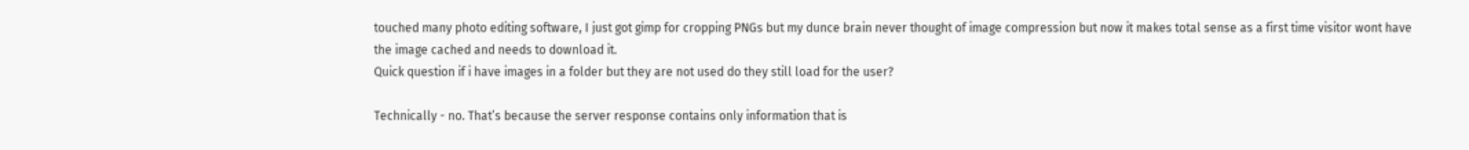touched many photo editing software, I just got gimp for cropping PNGs but my dunce brain never thought of image compression but now it makes total sense as a first time visitor wont have the image cached and needs to download it.
Quick question if i have images in a folder but they are not used do they still load for the user?

Technically - no. That’s because the server response contains only information that is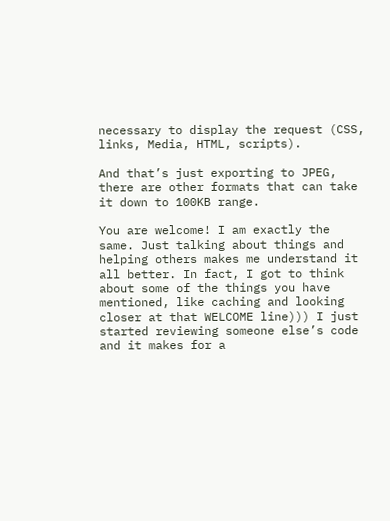necessary to display the request (CSS, links, Media, HTML, scripts).

And that’s just exporting to JPEG, there are other formats that can take it down to 100KB range.

You are welcome! I am exactly the same. Just talking about things and helping others makes me understand it all better. In fact, I got to think about some of the things you have mentioned, like caching and looking closer at that WELCOME line))) I just started reviewing someone else’s code and it makes for a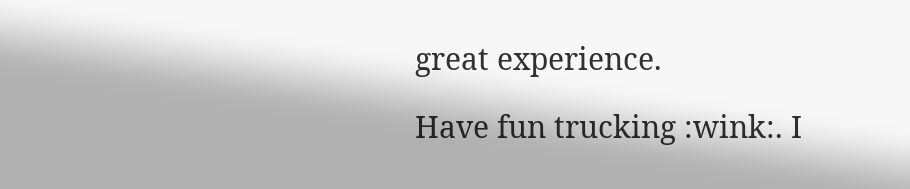great experience.

Have fun trucking :wink:. I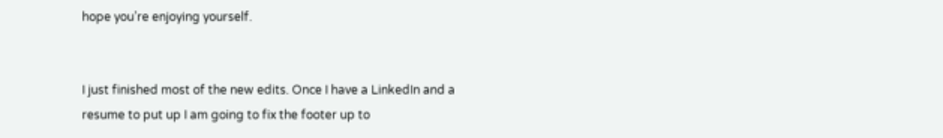hope you’re enjoying yourself.


I just finished most of the new edits. Once I have a LinkedIn and a resume to put up I am going to fix the footer up to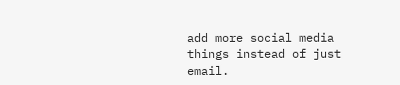add more social media things instead of just email.